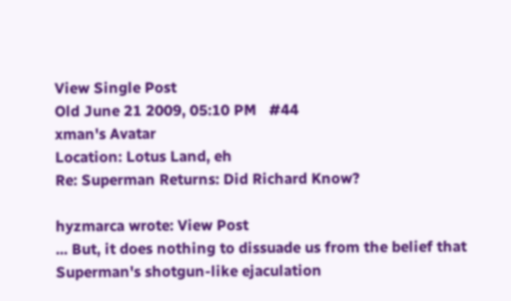View Single Post
Old June 21 2009, 05:10 PM   #44
xman's Avatar
Location: Lotus Land, eh
Re: Superman Returns: Did Richard Know?

hyzmarca wrote: View Post
... But, it does nothing to dissuade us from the belief that Superman's shotgun-like ejaculation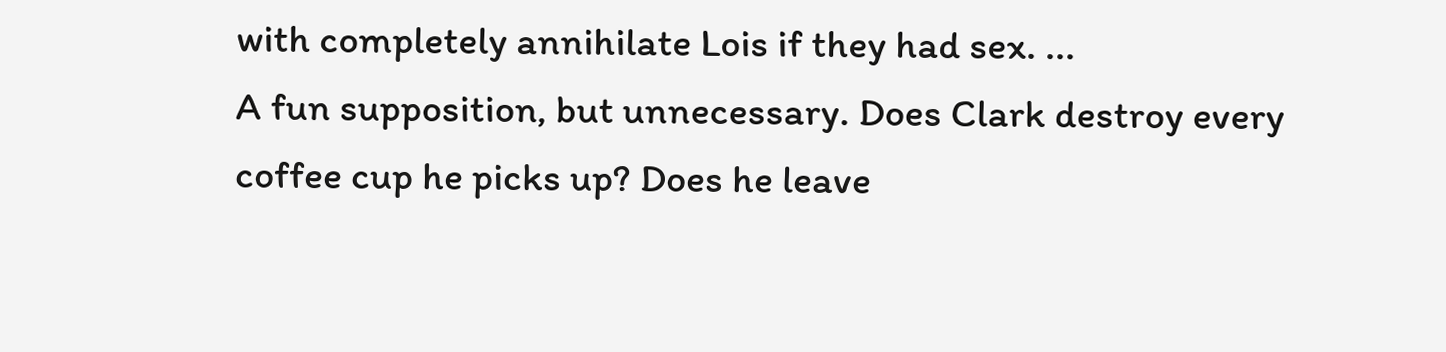with completely annihilate Lois if they had sex. ...
A fun supposition, but unnecessary. Does Clark destroy every coffee cup he picks up? Does he leave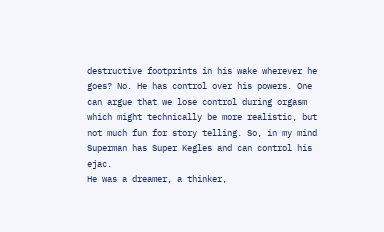destructive footprints in his wake wherever he goes? No. He has control over his powers. One can argue that we lose control during orgasm which might technically be more realistic, but not much fun for story telling. So, in my mind Superman has Super Kegles and can control his ejac.
He was a dreamer, a thinker,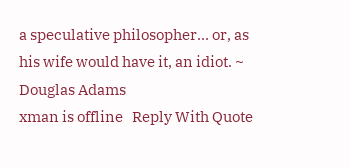a speculative philosopher... or, as his wife would have it, an idiot. ~ Douglas Adams
xman is offline   Reply With Quote